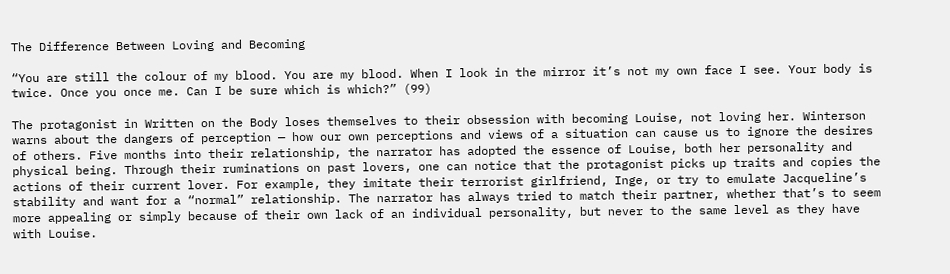The Difference Between Loving and Becoming

“You are still the colour of my blood. You are my blood. When I look in the mirror it’s not my own face I see. Your body is twice. Once you once me. Can I be sure which is which?” (99)

The protagonist in Written on the Body loses themselves to their obsession with becoming Louise, not loving her. Winterson warns about the dangers of perception — how our own perceptions and views of a situation can cause us to ignore the desires of others. Five months into their relationship, the narrator has adopted the essence of Louise, both her personality and physical being. Through their ruminations on past lovers, one can notice that the protagonist picks up traits and copies the actions of their current lover. For example, they imitate their terrorist girlfriend, Inge, or try to emulate Jacqueline’s stability and want for a “normal” relationship. The narrator has always tried to match their partner, whether that’s to seem more appealing or simply because of their own lack of an individual personality, but never to the same level as they have with Louise.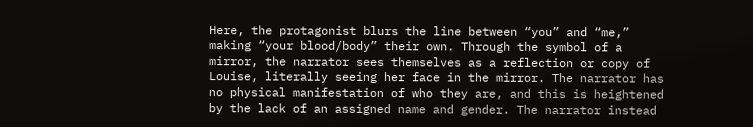Here, the protagonist blurs the line between “you” and “me,” making “your blood/body” their own. Through the symbol of a mirror, the narrator sees themselves as a reflection or copy of Louise, literally seeing her face in the mirror. The narrator has no physical manifestation of who they are, and this is heightened by the lack of an assigned name and gender. The narrator instead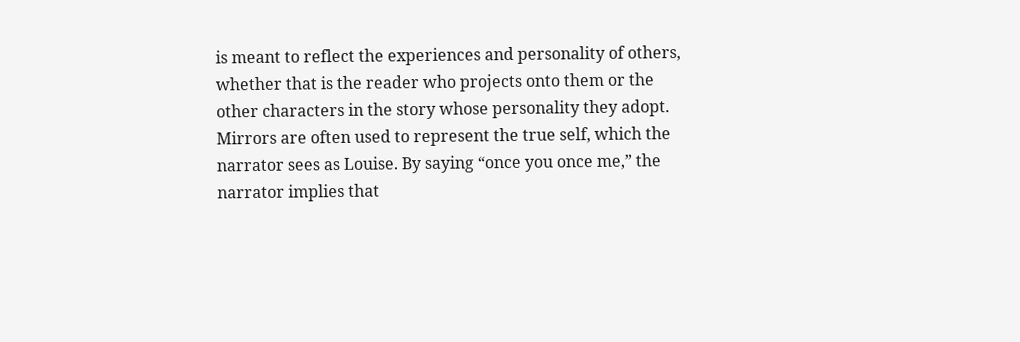is meant to reflect the experiences and personality of others, whether that is the reader who projects onto them or the other characters in the story whose personality they adopt. Mirrors are often used to represent the true self, which the narrator sees as Louise. By saying “once you once me,” the narrator implies that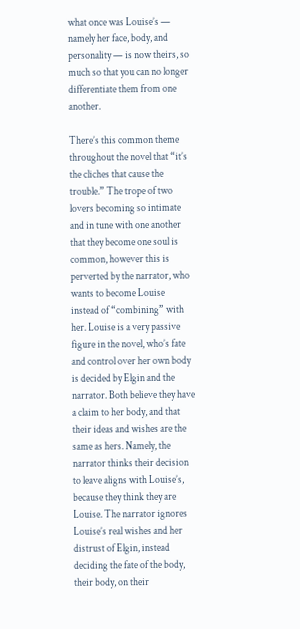what once was Louise’s — namely her face, body, and personality — is now theirs, so much so that you can no longer differentiate them from one another.

There’s this common theme throughout the novel that “it’s the cliches that cause the trouble.” The trope of two lovers becoming so intimate and in tune with one another that they become one soul is common, however this is perverted by the narrator, who wants to become Louise instead of “combining” with her. Louise is a very passive figure in the novel, who’s fate and control over her own body is decided by Elgin and the narrator. Both believe they have a claim to her body, and that their ideas and wishes are the same as hers. Namely, the narrator thinks their decision to leave aligns with Louise’s, because they think they are Louise. The narrator ignores Louise’s real wishes and her distrust of Elgin, instead deciding the fate of the body, their body, on their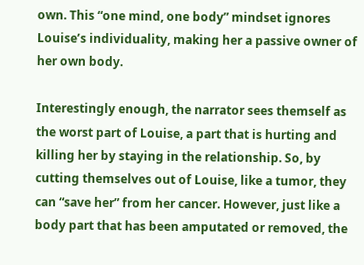own. This “one mind, one body” mindset ignores Louise’s individuality, making her a passive owner of her own body.

Interestingly enough, the narrator sees themself as the worst part of Louise, a part that is hurting and killing her by staying in the relationship. So, by cutting themselves out of Louise, like a tumor, they can “save her” from her cancer. However, just like a body part that has been amputated or removed, the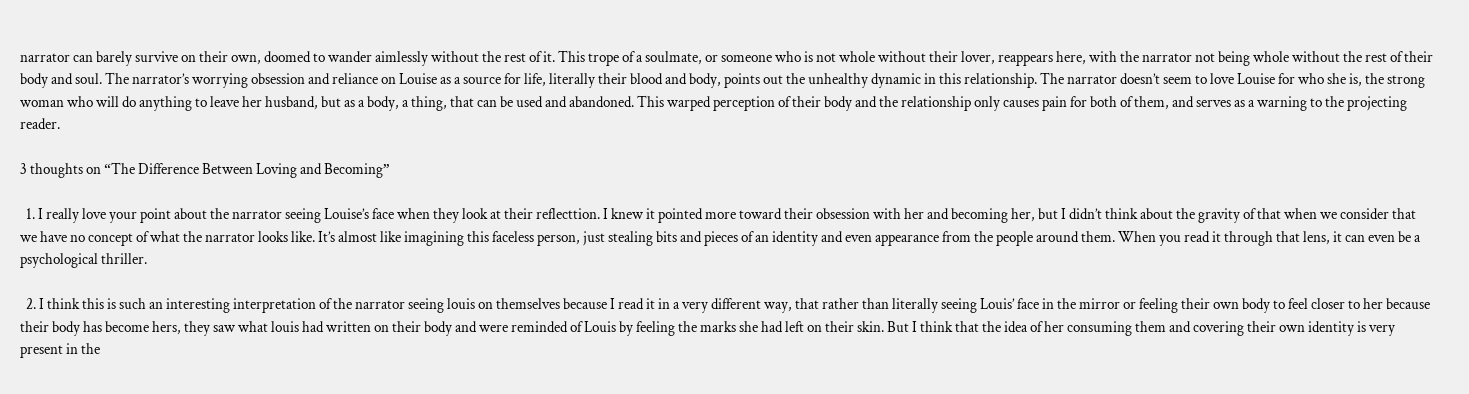narrator can barely survive on their own, doomed to wander aimlessly without the rest of it. This trope of a soulmate, or someone who is not whole without their lover, reappears here, with the narrator not being whole without the rest of their body and soul. The narrator’s worrying obsession and reliance on Louise as a source for life, literally their blood and body, points out the unhealthy dynamic in this relationship. The narrator doesn’t seem to love Louise for who she is, the strong woman who will do anything to leave her husband, but as a body, a thing, that can be used and abandoned. This warped perception of their body and the relationship only causes pain for both of them, and serves as a warning to the projecting reader.

3 thoughts on “The Difference Between Loving and Becoming”

  1. I really love your point about the narrator seeing Louise’s face when they look at their reflecttion. I knew it pointed more toward their obsession with her and becoming her, but I didn’t think about the gravity of that when we consider that we have no concept of what the narrator looks like. It’s almost like imagining this faceless person, just stealing bits and pieces of an identity and even appearance from the people around them. When you read it through that lens, it can even be a psychological thriller.

  2. I think this is such an interesting interpretation of the narrator seeing louis on themselves because I read it in a very different way, that rather than literally seeing Louis’ face in the mirror or feeling their own body to feel closer to her because their body has become hers, they saw what louis had written on their body and were reminded of Louis by feeling the marks she had left on their skin. But I think that the idea of her consuming them and covering their own identity is very present in the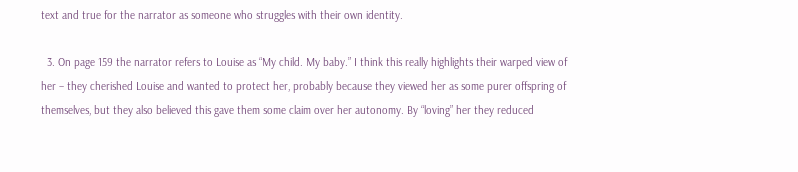text and true for the narrator as someone who struggles with their own identity.

  3. On page 159 the narrator refers to Louise as “My child. My baby.” I think this really highlights their warped view of her – they cherished Louise and wanted to protect her, probably because they viewed her as some purer offspring of themselves, but they also believed this gave them some claim over her autonomy. By “loving” her they reduced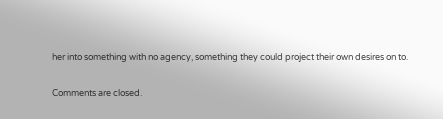her into something with no agency, something they could project their own desires on to.

Comments are closed.